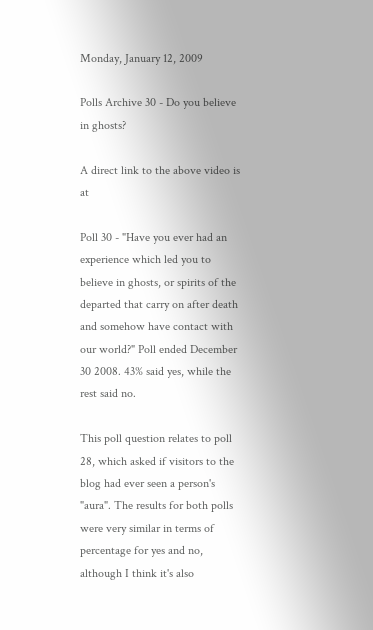Monday, January 12, 2009

Polls Archive 30 - Do you believe in ghosts?

A direct link to the above video is at

Poll 30 - "Have you ever had an experience which led you to believe in ghosts, or spirits of the departed that carry on after death and somehow have contact with our world?" Poll ended December 30 2008. 43% said yes, while the rest said no.

This poll question relates to poll 28, which asked if visitors to the blog had ever seen a person's "aura". The results for both polls were very similar in terms of percentage for yes and no, although I think it's also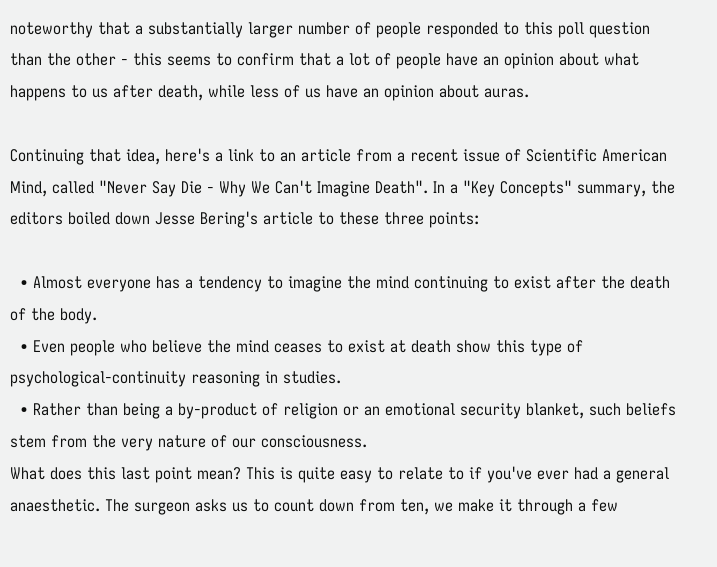noteworthy that a substantially larger number of people responded to this poll question than the other - this seems to confirm that a lot of people have an opinion about what happens to us after death, while less of us have an opinion about auras.

Continuing that idea, here's a link to an article from a recent issue of Scientific American Mind, called "Never Say Die - Why We Can't Imagine Death". In a "Key Concepts" summary, the editors boiled down Jesse Bering's article to these three points:

  • Almost everyone has a tendency to imagine the mind continuing to exist after the death of the body.
  • Even people who believe the mind ceases to exist at death show this type of psychological-continuity reasoning in studies.
  • Rather than being a by-product of religion or an emotional security blanket, such beliefs stem from the very nature of our consciousness.
What does this last point mean? This is quite easy to relate to if you've ever had a general anaesthetic. The surgeon asks us to count down from ten, we make it through a few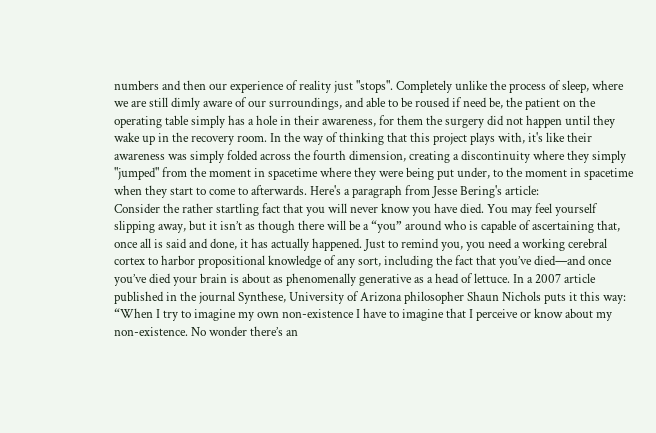numbers and then our experience of reality just "stops". Completely unlike the process of sleep, where we are still dimly aware of our surroundings, and able to be roused if need be, the patient on the operating table simply has a hole in their awareness, for them the surgery did not happen until they wake up in the recovery room. In the way of thinking that this project plays with, it's like their awareness was simply folded across the fourth dimension, creating a discontinuity where they simply "jumped" from the moment in spacetime where they were being put under, to the moment in spacetime when they start to come to afterwards. Here's a paragraph from Jesse Bering's article:
Consider the rather startling fact that you will never know you have died. You may feel yourself slipping away, but it isn’t as though there will be a “you” around who is capable of ascertaining that, once all is said and done, it has actually happened. Just to remind you, you need a working cerebral cortex to harbor propositional knowledge of any sort, including the fact that you’ve died—and once you’ve died your brain is about as phenomenally generative as a head of lettuce. In a 2007 article published in the journal Synthese, University of Arizona philosopher Shaun Nichols puts it this way: “When I try to imagine my own non-existence I have to imagine that I perceive or know about my non-existence. No wonder there’s an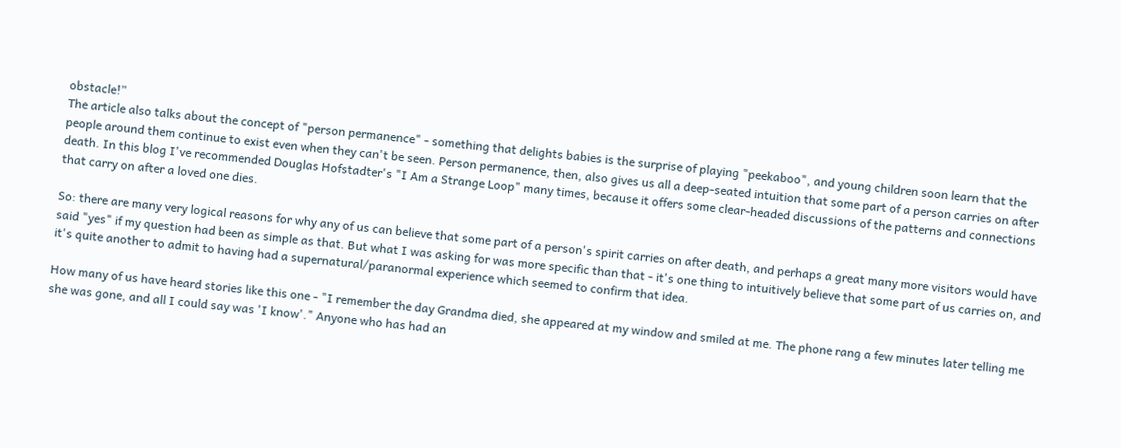obstacle!”
The article also talks about the concept of "person permanence" - something that delights babies is the surprise of playing "peekaboo", and young children soon learn that the people around them continue to exist even when they can't be seen. Person permanence, then, also gives us all a deep-seated intuition that some part of a person carries on after death. In this blog I've recommended Douglas Hofstadter's "I Am a Strange Loop" many times, because it offers some clear-headed discussions of the patterns and connections that carry on after a loved one dies.

So: there are many very logical reasons for why any of us can believe that some part of a person's spirit carries on after death, and perhaps a great many more visitors would have said "yes" if my question had been as simple as that. But what I was asking for was more specific than that - it's one thing to intuitively believe that some part of us carries on, and it's quite another to admit to having had a supernatural/paranormal experience which seemed to confirm that idea.

How many of us have heard stories like this one - "I remember the day Grandma died, she appeared at my window and smiled at me. The phone rang a few minutes later telling me she was gone, and all I could say was 'I know'." Anyone who has had an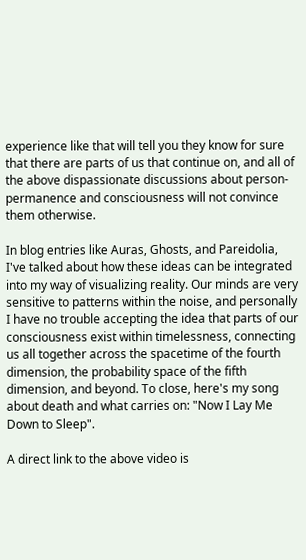experience like that will tell you they know for sure that there are parts of us that continue on, and all of the above dispassionate discussions about person-permanence and consciousness will not convince them otherwise.

In blog entries like Auras, Ghosts, and Pareidolia, I've talked about how these ideas can be integrated into my way of visualizing reality. Our minds are very sensitive to patterns within the noise, and personally I have no trouble accepting the idea that parts of our consciousness exist within timelessness, connecting us all together across the spacetime of the fourth dimension, the probability space of the fifth dimension, and beyond. To close, here's my song about death and what carries on: "Now I Lay Me Down to Sleep".

A direct link to the above video is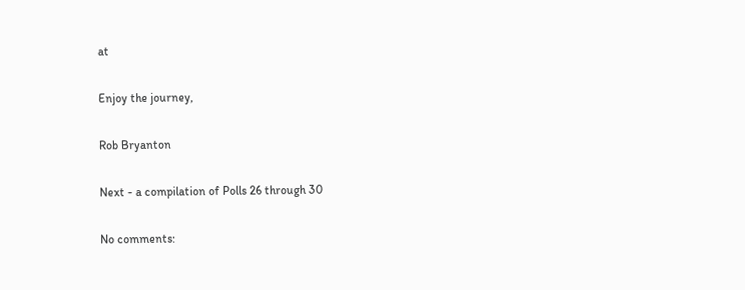at

Enjoy the journey,

Rob Bryanton

Next - a compilation of Polls 26 through 30

No comments: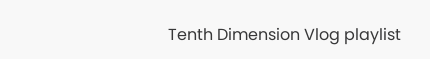Tenth Dimension Vlog playlist